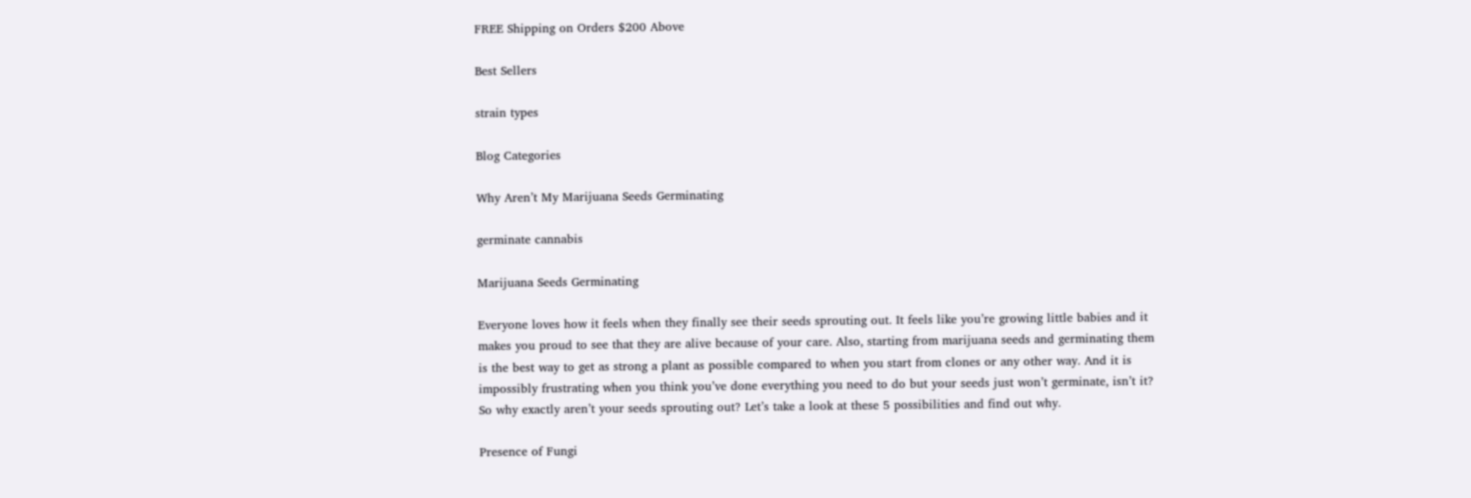FREE Shipping on Orders $200 Above

Best Sellers

strain types

Blog Categories

Why Aren’t My Marijuana Seeds Germinating

germinate cannabis

Marijuana Seeds Germinating

Everyone loves how it feels when they finally see their seeds sprouting out. It feels like you’re growing little babies and it makes you proud to see that they are alive because of your care. Also, starting from marijuana seeds and germinating them is the best way to get as strong a plant as possible compared to when you start from clones or any other way. And it is impossibly frustrating when you think you’ve done everything you need to do but your seeds just won’t germinate, isn’t it? So why exactly aren’t your seeds sprouting out? Let’s take a look at these 5 possibilities and find out why.

Presence of Fungi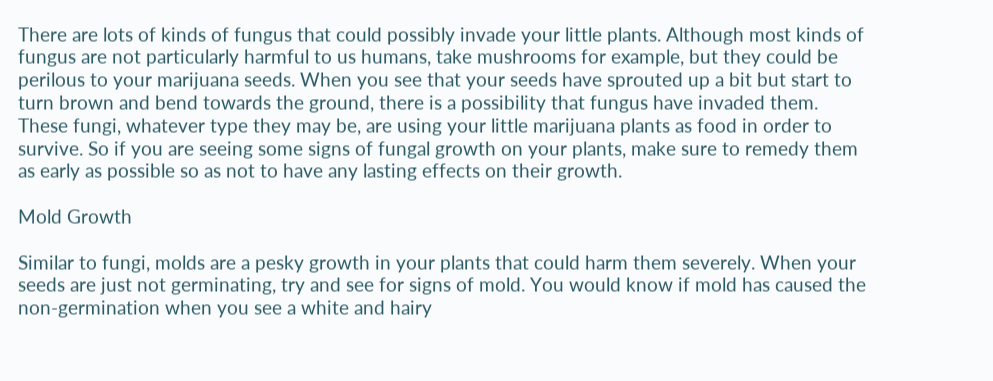There are lots of kinds of fungus that could possibly invade your little plants. Although most kinds of fungus are not particularly harmful to us humans, take mushrooms for example, but they could be perilous to your marijuana seeds. When you see that your seeds have sprouted up a bit but start to turn brown and bend towards the ground, there is a possibility that fungus have invaded them. These fungi, whatever type they may be, are using your little marijuana plants as food in order to survive. So if you are seeing some signs of fungal growth on your plants, make sure to remedy them as early as possible so as not to have any lasting effects on their growth.

Mold Growth

Similar to fungi, molds are a pesky growth in your plants that could harm them severely. When your seeds are just not germinating, try and see for signs of mold. You would know if mold has caused the non-germination when you see a white and hairy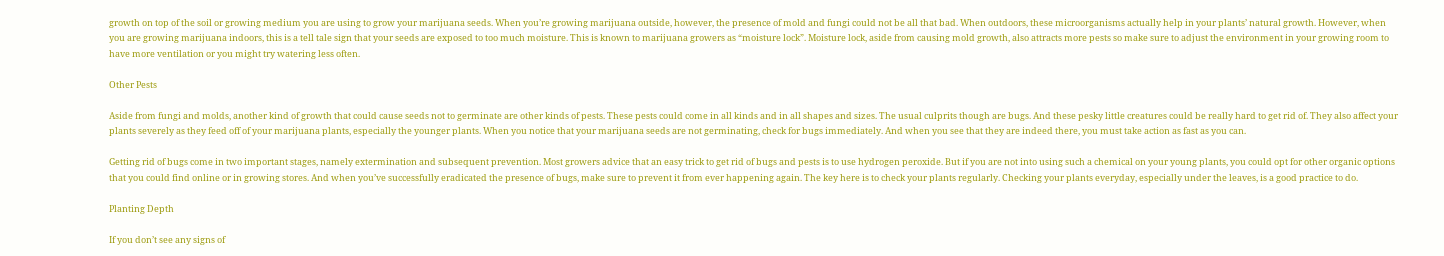growth on top of the soil or growing medium you are using to grow your marijuana seeds. When you’re growing marijuana outside, however, the presence of mold and fungi could not be all that bad. When outdoors, these microorganisms actually help in your plants’ natural growth. However, when you are growing marijuana indoors, this is a tell tale sign that your seeds are exposed to too much moisture. This is known to marijuana growers as “moisture lock”. Moisture lock, aside from causing mold growth, also attracts more pests so make sure to adjust the environment in your growing room to have more ventilation or you might try watering less often.

Other Pests

Aside from fungi and molds, another kind of growth that could cause seeds not to germinate are other kinds of pests. These pests could come in all kinds and in all shapes and sizes. The usual culprits though are bugs. And these pesky little creatures could be really hard to get rid of. They also affect your plants severely as they feed off of your marijuana plants, especially the younger plants. When you notice that your marijuana seeds are not germinating, check for bugs immediately. And when you see that they are indeed there, you must take action as fast as you can.

Getting rid of bugs come in two important stages, namely extermination and subsequent prevention. Most growers advice that an easy trick to get rid of bugs and pests is to use hydrogen peroxide. But if you are not into using such a chemical on your young plants, you could opt for other organic options that you could find online or in growing stores. And when you’ve successfully eradicated the presence of bugs, make sure to prevent it from ever happening again. The key here is to check your plants regularly. Checking your plants everyday, especially under the leaves, is a good practice to do.

Planting Depth

If you don’t see any signs of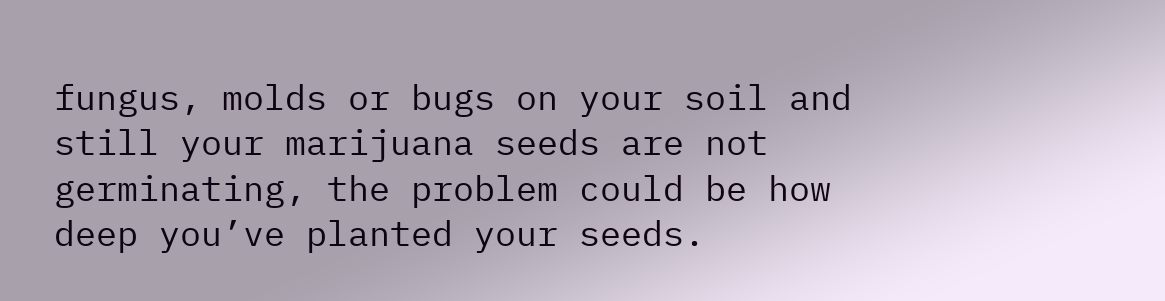fungus, molds or bugs on your soil and still your marijuana seeds are not germinating, the problem could be how deep you’ve planted your seeds.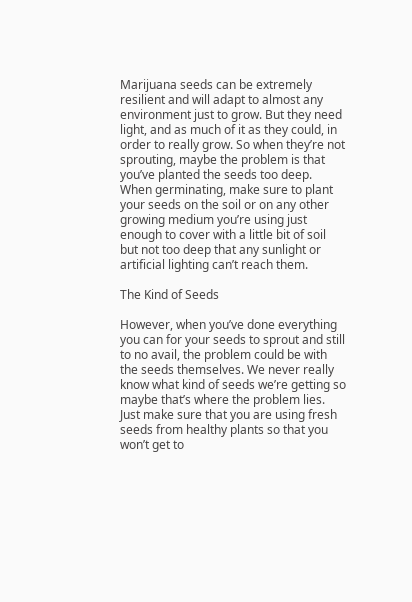Marijuana seeds can be extremely resilient and will adapt to almost any environment just to grow. But they need light, and as much of it as they could, in order to really grow. So when they’re not sprouting, maybe the problem is that you’ve planted the seeds too deep. When germinating, make sure to plant your seeds on the soil or on any other growing medium you’re using just enough to cover with a little bit of soil but not too deep that any sunlight or artificial lighting can’t reach them.

The Kind of Seeds

However, when you’ve done everything you can for your seeds to sprout and still to no avail, the problem could be with the seeds themselves. We never really know what kind of seeds we’re getting so maybe that’s where the problem lies. Just make sure that you are using fresh seeds from healthy plants so that you won’t get to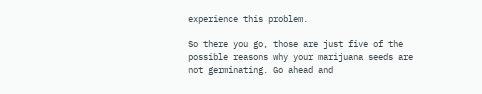experience this problem.

So there you go, those are just five of the possible reasons why your marijuana seeds are not germinating. Go ahead and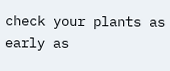check your plants as early as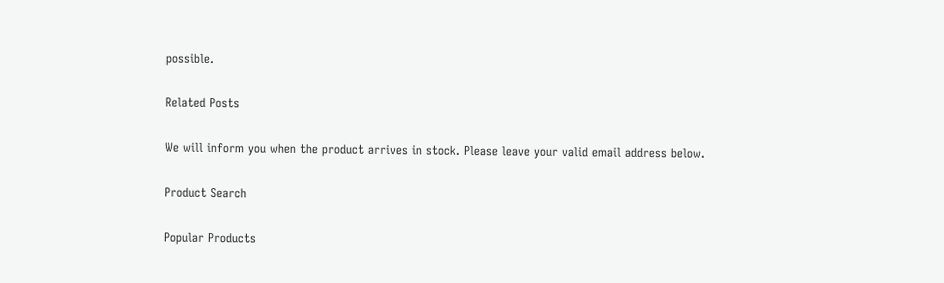possible.

Related Posts

We will inform you when the product arrives in stock. Please leave your valid email address below.

Product Search

Popular Products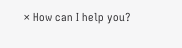× How can I help you?